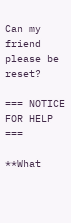Can my friend please be reset?

=== NOTICE FOR HELP ===

**What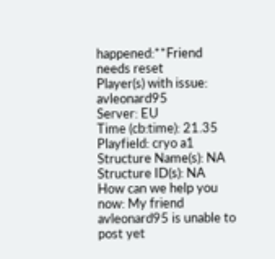happened:**Friend needs reset
Player(s) with issue: avleonard95
Server: EU
Time (cb:time): 21.35
Playfield: cryo a1
Structure Name(s): NA
Structure ID(s): NA
How can we help you now: My friend avleonard95 is unable to post yet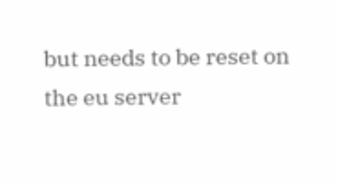but needs to be reset on the eu server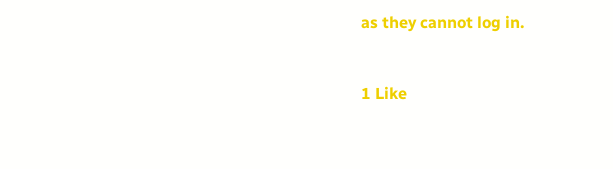as they cannot log in.


1 Like